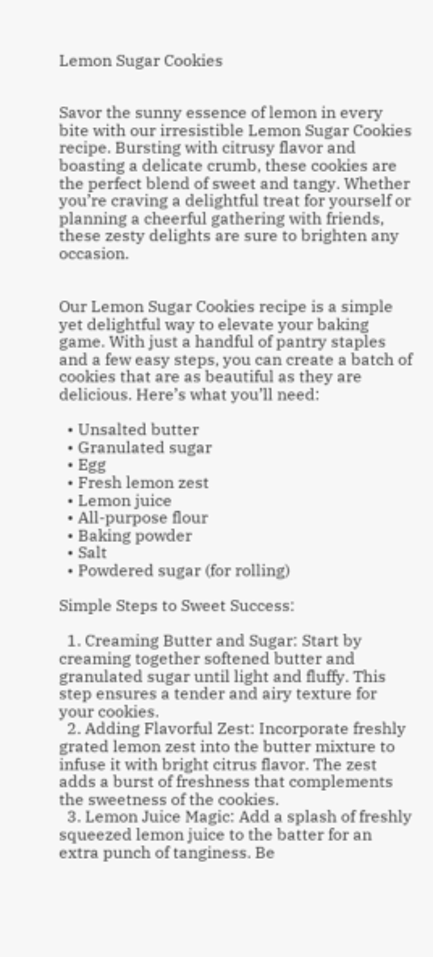Lemon Sugar Cookies


Savor the sunny essence of lemon in every bite with our irresistible Lemon Sugar Cookies recipe. Bursting with citrusy flavor and boasting a delicate crumb, these cookies are the perfect blend of sweet and tangy. Whether you’re craving a delightful treat for yourself or planning a cheerful gathering with friends, these zesty delights are sure to brighten any occasion.


Our Lemon Sugar Cookies recipe is a simple yet delightful way to elevate your baking game. With just a handful of pantry staples and a few easy steps, you can create a batch of cookies that are as beautiful as they are delicious. Here’s what you’ll need:

  • Unsalted butter
  • Granulated sugar
  • Egg
  • Fresh lemon zest
  • Lemon juice
  • All-purpose flour
  • Baking powder
  • Salt
  • Powdered sugar (for rolling)

Simple Steps to Sweet Success:

  1. Creaming Butter and Sugar: Start by creaming together softened butter and granulated sugar until light and fluffy. This step ensures a tender and airy texture for your cookies.
  2. Adding Flavorful Zest: Incorporate freshly grated lemon zest into the butter mixture to infuse it with bright citrus flavor. The zest adds a burst of freshness that complements the sweetness of the cookies.
  3. Lemon Juice Magic: Add a splash of freshly squeezed lemon juice to the batter for an extra punch of tanginess. Be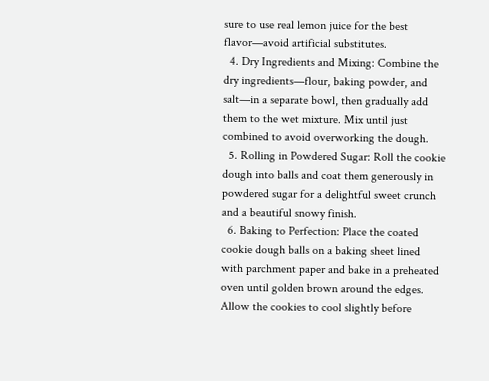sure to use real lemon juice for the best flavor—avoid artificial substitutes.
  4. Dry Ingredients and Mixing: Combine the dry ingredients—flour, baking powder, and salt—in a separate bowl, then gradually add them to the wet mixture. Mix until just combined to avoid overworking the dough.
  5. Rolling in Powdered Sugar: Roll the cookie dough into balls and coat them generously in powdered sugar for a delightful sweet crunch and a beautiful snowy finish.
  6. Baking to Perfection: Place the coated cookie dough balls on a baking sheet lined with parchment paper and bake in a preheated oven until golden brown around the edges. Allow the cookies to cool slightly before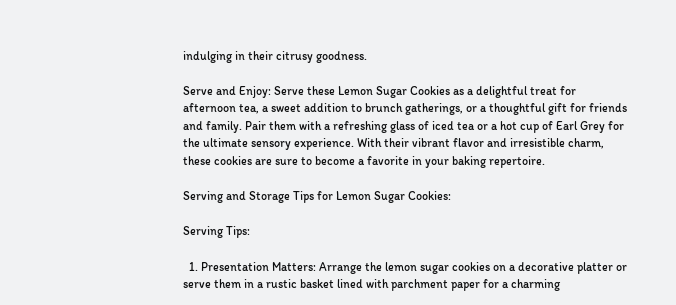indulging in their citrusy goodness.

Serve and Enjoy: Serve these Lemon Sugar Cookies as a delightful treat for afternoon tea, a sweet addition to brunch gatherings, or a thoughtful gift for friends and family. Pair them with a refreshing glass of iced tea or a hot cup of Earl Grey for the ultimate sensory experience. With their vibrant flavor and irresistible charm, these cookies are sure to become a favorite in your baking repertoire.

Serving and Storage Tips for Lemon Sugar Cookies:

Serving Tips:

  1. Presentation Matters: Arrange the lemon sugar cookies on a decorative platter or serve them in a rustic basket lined with parchment paper for a charming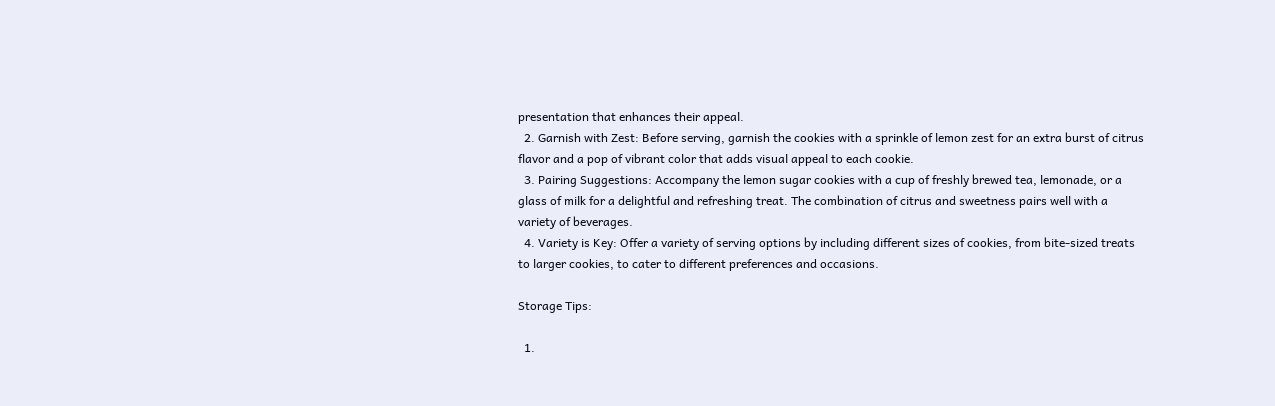presentation that enhances their appeal.
  2. Garnish with Zest: Before serving, garnish the cookies with a sprinkle of lemon zest for an extra burst of citrus flavor and a pop of vibrant color that adds visual appeal to each cookie.
  3. Pairing Suggestions: Accompany the lemon sugar cookies with a cup of freshly brewed tea, lemonade, or a glass of milk for a delightful and refreshing treat. The combination of citrus and sweetness pairs well with a variety of beverages.
  4. Variety is Key: Offer a variety of serving options by including different sizes of cookies, from bite-sized treats to larger cookies, to cater to different preferences and occasions.

Storage Tips:

  1.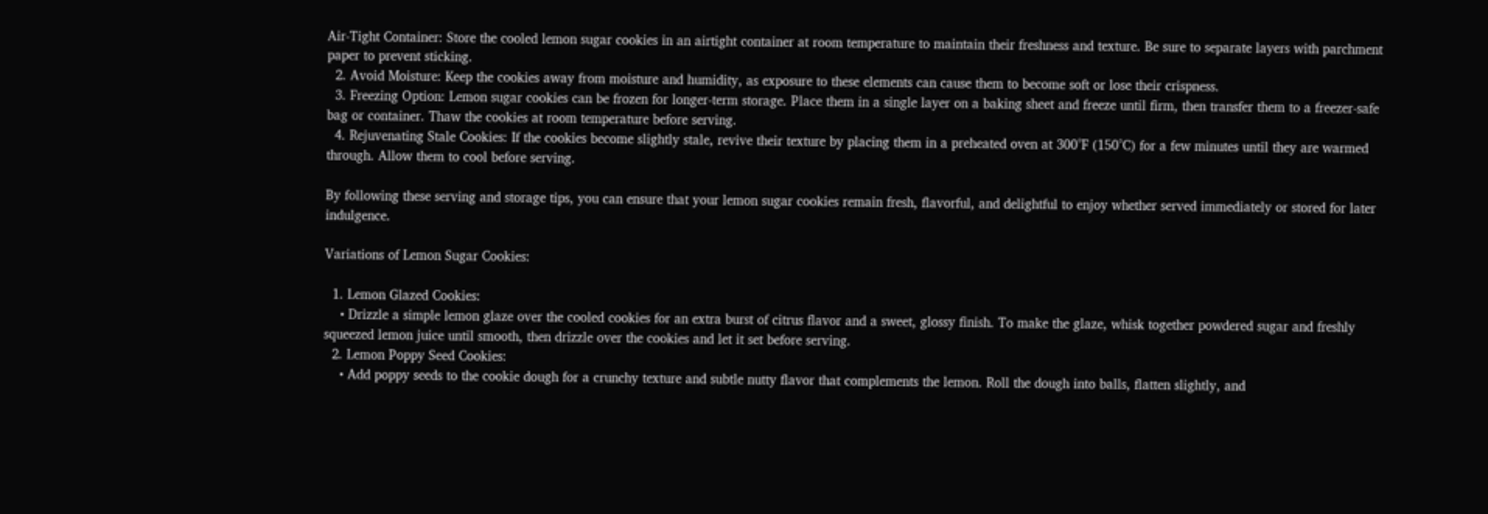Air-Tight Container: Store the cooled lemon sugar cookies in an airtight container at room temperature to maintain their freshness and texture. Be sure to separate layers with parchment paper to prevent sticking.
  2. Avoid Moisture: Keep the cookies away from moisture and humidity, as exposure to these elements can cause them to become soft or lose their crispness.
  3. Freezing Option: Lemon sugar cookies can be frozen for longer-term storage. Place them in a single layer on a baking sheet and freeze until firm, then transfer them to a freezer-safe bag or container. Thaw the cookies at room temperature before serving.
  4. Rejuvenating Stale Cookies: If the cookies become slightly stale, revive their texture by placing them in a preheated oven at 300°F (150°C) for a few minutes until they are warmed through. Allow them to cool before serving.

By following these serving and storage tips, you can ensure that your lemon sugar cookies remain fresh, flavorful, and delightful to enjoy whether served immediately or stored for later indulgence.

Variations of Lemon Sugar Cookies:

  1. Lemon Glazed Cookies:
    • Drizzle a simple lemon glaze over the cooled cookies for an extra burst of citrus flavor and a sweet, glossy finish. To make the glaze, whisk together powdered sugar and freshly squeezed lemon juice until smooth, then drizzle over the cookies and let it set before serving.
  2. Lemon Poppy Seed Cookies:
    • Add poppy seeds to the cookie dough for a crunchy texture and subtle nutty flavor that complements the lemon. Roll the dough into balls, flatten slightly, and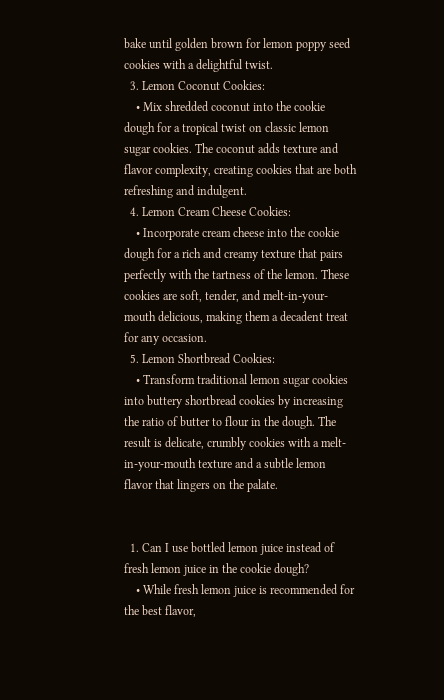bake until golden brown for lemon poppy seed cookies with a delightful twist.
  3. Lemon Coconut Cookies:
    • Mix shredded coconut into the cookie dough for a tropical twist on classic lemon sugar cookies. The coconut adds texture and flavor complexity, creating cookies that are both refreshing and indulgent.
  4. Lemon Cream Cheese Cookies:
    • Incorporate cream cheese into the cookie dough for a rich and creamy texture that pairs perfectly with the tartness of the lemon. These cookies are soft, tender, and melt-in-your-mouth delicious, making them a decadent treat for any occasion.
  5. Lemon Shortbread Cookies:
    • Transform traditional lemon sugar cookies into buttery shortbread cookies by increasing the ratio of butter to flour in the dough. The result is delicate, crumbly cookies with a melt-in-your-mouth texture and a subtle lemon flavor that lingers on the palate.


  1. Can I use bottled lemon juice instead of fresh lemon juice in the cookie dough?
    • While fresh lemon juice is recommended for the best flavor,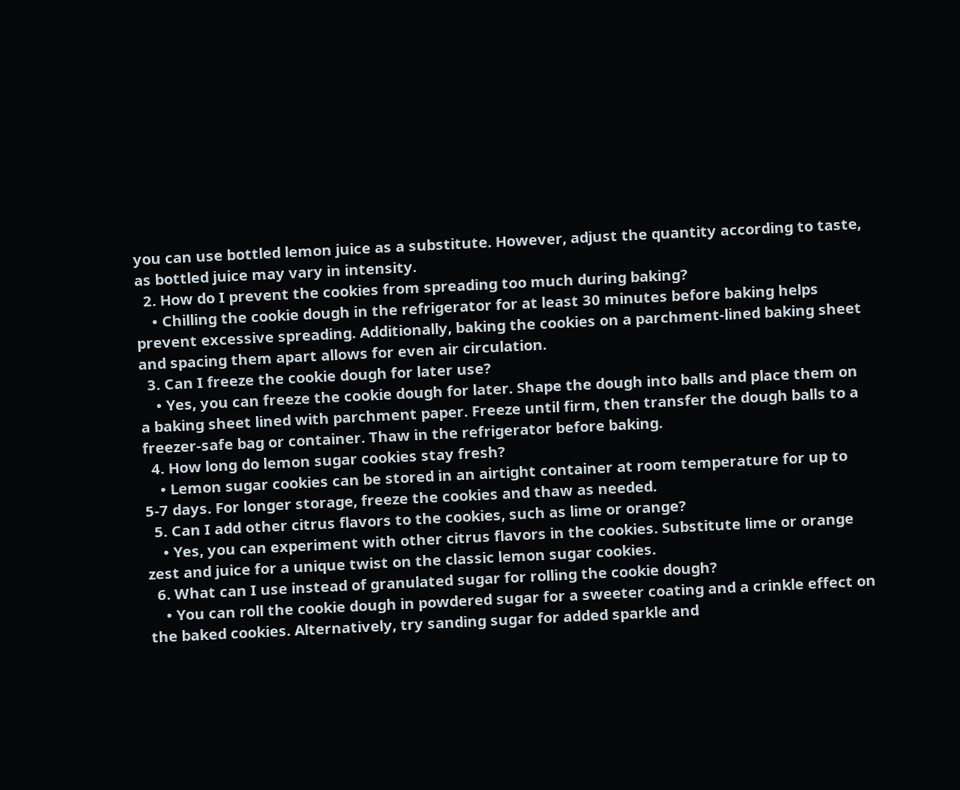you can use bottled lemon juice as a substitute. However, adjust the quantity according to taste, as bottled juice may vary in intensity.
  2. How do I prevent the cookies from spreading too much during baking?
    • Chilling the cookie dough in the refrigerator for at least 30 minutes before baking helps prevent excessive spreading. Additionally, baking the cookies on a parchment-lined baking sheet and spacing them apart allows for even air circulation.
  3. Can I freeze the cookie dough for later use?
    • Yes, you can freeze the cookie dough for later. Shape the dough into balls and place them on a baking sheet lined with parchment paper. Freeze until firm, then transfer the dough balls to a freezer-safe bag or container. Thaw in the refrigerator before baking.
  4. How long do lemon sugar cookies stay fresh?
    • Lemon sugar cookies can be stored in an airtight container at room temperature for up to 5-7 days. For longer storage, freeze the cookies and thaw as needed.
  5. Can I add other citrus flavors to the cookies, such as lime or orange?
    • Yes, you can experiment with other citrus flavors in the cookies. Substitute lime or orange zest and juice for a unique twist on the classic lemon sugar cookies.
  6. What can I use instead of granulated sugar for rolling the cookie dough?
    • You can roll the cookie dough in powdered sugar for a sweeter coating and a crinkle effect on the baked cookies. Alternatively, try sanding sugar for added sparkle and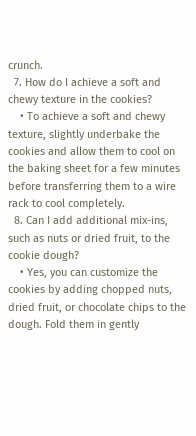crunch.
  7. How do I achieve a soft and chewy texture in the cookies?
    • To achieve a soft and chewy texture, slightly underbake the cookies and allow them to cool on the baking sheet for a few minutes before transferring them to a wire rack to cool completely.
  8. Can I add additional mix-ins, such as nuts or dried fruit, to the cookie dough?
    • Yes, you can customize the cookies by adding chopped nuts, dried fruit, or chocolate chips to the dough. Fold them in gently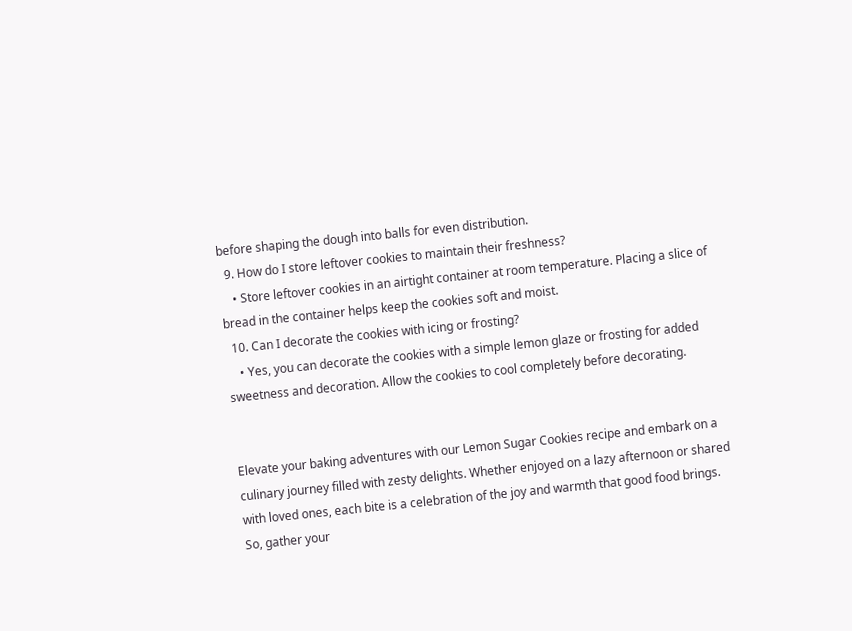before shaping the dough into balls for even distribution.
  9. How do I store leftover cookies to maintain their freshness?
    • Store leftover cookies in an airtight container at room temperature. Placing a slice of bread in the container helps keep the cookies soft and moist.
  10. Can I decorate the cookies with icing or frosting?
    • Yes, you can decorate the cookies with a simple lemon glaze or frosting for added sweetness and decoration. Allow the cookies to cool completely before decorating.


Elevate your baking adventures with our Lemon Sugar Cookies recipe and embark on a culinary journey filled with zesty delights. Whether enjoyed on a lazy afternoon or shared with loved ones, each bite is a celebration of the joy and warmth that good food brings. So, gather your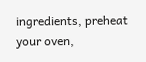ingredients, preheat your oven,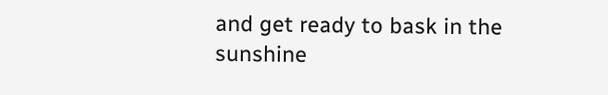and get ready to bask in the sunshine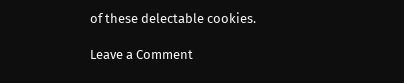of these delectable cookies.

Leave a Comment